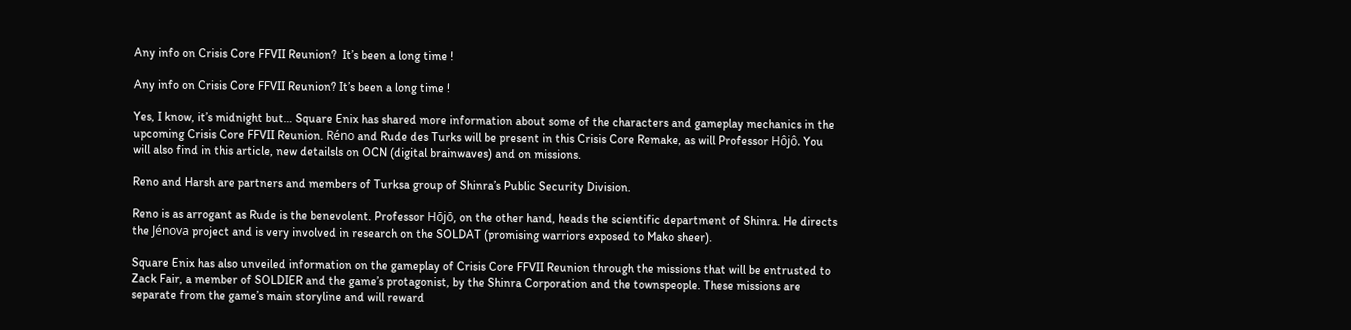Any info on Crisis Core FFVII Reunion?  It’s been a long time !

Any info on Crisis Core FFVII Reunion? It’s been a long time !

Yes, I know, it’s midnight but… Square Enix has shared more information about some of the characters and gameplay mechanics in the upcoming Crisis Core FFVII Reunion. Réno and Rude des Turks will be present in this Crisis Core Remake, as will Professor Hôjô. You will also find in this article, new detailsls on OCN (digital brainwaves) and on missions.

Reno and Harsh are partners and members of Turksa group of Shinra’s Public Security Division.

Reno is as arrogant as Rude is the benevolent. Professor Hōjō, on the other hand, heads the scientific department of Shinra. He directs the Jénova project and is very involved in research on the SOLDAT (promising warriors exposed to Mako sheer).

Square Enix has also unveiled information on the gameplay of Crisis Core FFVII Reunion through the missions that will be entrusted to Zack Fair, a member of SOLDIER and the game’s protagonist, by the Shinra Corporation and the townspeople. These missions are separate from the game’s main storyline and will reward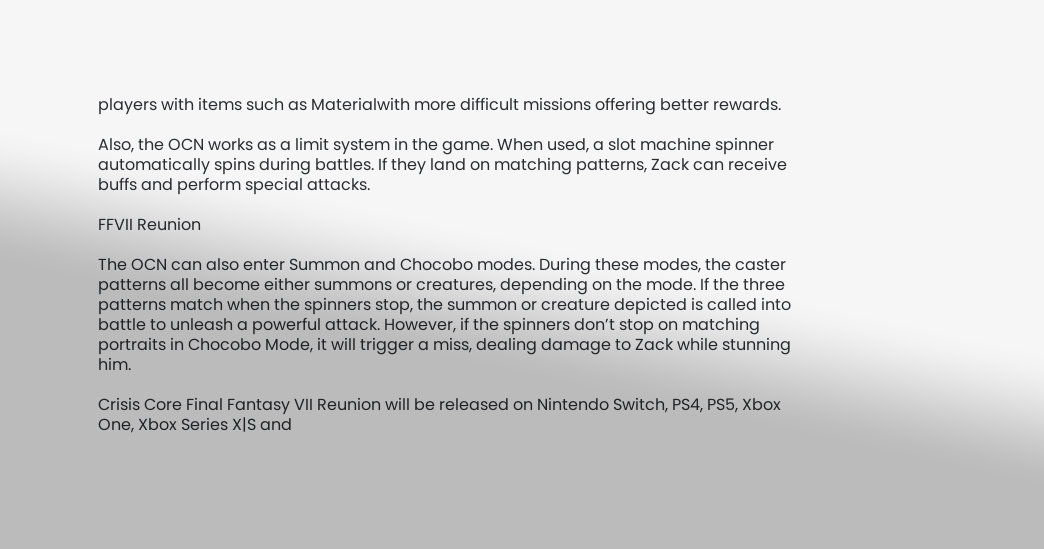players with items such as Materialwith more difficult missions offering better rewards.

Also, the OCN works as a limit system in the game. When used, a slot machine spinner automatically spins during battles. If they land on matching patterns, Zack can receive buffs and perform special attacks.

FFVII Reunion

The OCN can also enter Summon and Chocobo modes. During these modes, the caster patterns all become either summons or creatures, depending on the mode. If the three patterns match when the spinners stop, the summon or creature depicted is called into battle to unleash a powerful attack. However, if the spinners don’t stop on matching portraits in Chocobo Mode, it will trigger a miss, dealing damage to Zack while stunning him.

Crisis Core Final Fantasy VII Reunion will be released on Nintendo Switch, PS4, PS5, Xbox One, Xbox Series X|S and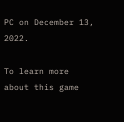PC on December 13, 2022.

To learn more about this game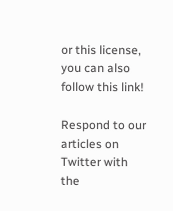or this license, you can also follow this link!

Respond to our articles on Twitter with the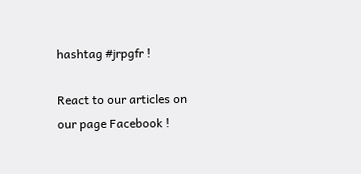hashtag #jrpgfr !

React to our articles on our page Facebook !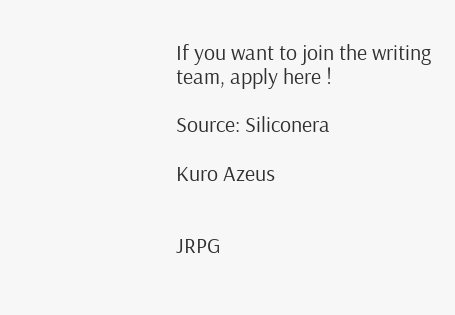If you want to join the writing team, apply here !

Source: Siliconera

Kuro Azeus


JRPG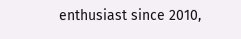enthusiast since 2010,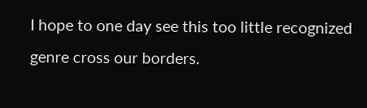I hope to one day see this too little recognized genre cross our borders.